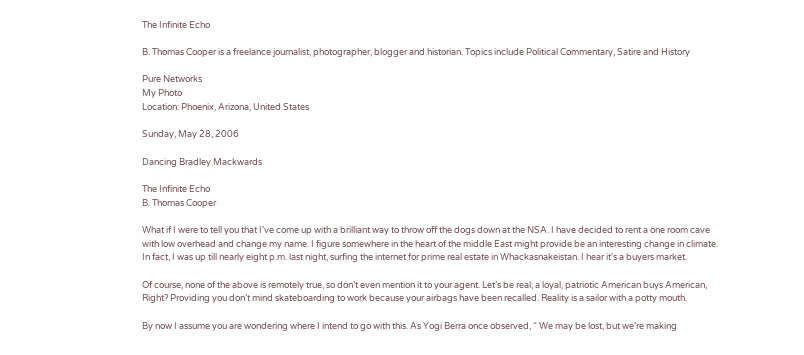The Infinite Echo

B. Thomas Cooper is a freelance journalist, photographer, blogger and historian. Topics include Political Commentary, Satire and History

Pure Networks
My Photo
Location: Phoenix, Arizona, United States

Sunday, May 28, 2006

Dancing Bradley Mackwards

The Infinite Echo
B. Thomas Cooper

What if I were to tell you that I’ve come up with a brilliant way to throw off the dogs down at the NSA. I have decided to rent a one room cave with low overhead and change my name. I figure somewhere in the heart of the middle East might provide be an interesting change in climate. In fact, I was up till nearly eight p.m. last night, surfing the internet for prime real estate in Whackasnakeistan. I hear it’s a buyers market.

Of course, none of the above is remotely true, so don’t even mention it to your agent. Let’s be real; a loyal, patriotic American buys American, Right? Providing you don’t mind skateboarding to work because your airbags have been recalled. Reality is a sailor with a potty mouth.

By now I assume you are wondering where I intend to go with this. As Yogi Berra once observed, “ We may be lost, but we’re making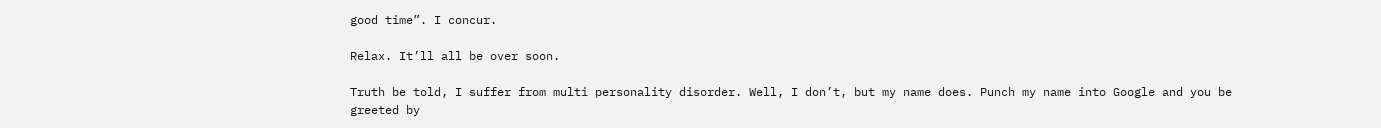good time”. I concur.

Relax. It’ll all be over soon.

Truth be told, I suffer from multi personality disorder. Well, I don’t, but my name does. Punch my name into Google and you be greeted by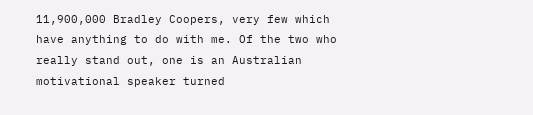11,900,000 Bradley Coopers, very few which have anything to do with me. Of the two who really stand out, one is an Australian motivational speaker turned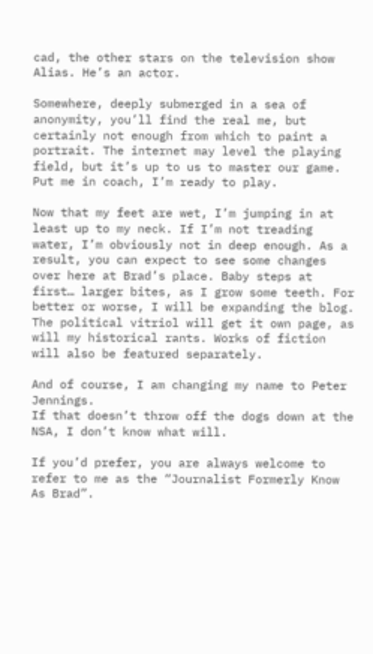cad, the other stars on the television show Alias. He’s an actor.

Somewhere, deeply submerged in a sea of anonymity, you’ll find the real me, but certainly not enough from which to paint a portrait. The internet may level the playing field, but it’s up to us to master our game. Put me in coach, I’m ready to play.

Now that my feet are wet, I’m jumping in at least up to my neck. If I’m not treading water, I’m obviously not in deep enough. As a result, you can expect to see some changes over here at Brad’s place. Baby steps at first… larger bites, as I grow some teeth. For better or worse, I will be expanding the blog. The political vitriol will get it own page, as will my historical rants. Works of fiction will also be featured separately.

And of course, I am changing my name to Peter Jennings.
If that doesn’t throw off the dogs down at the NSA, I don’t know what will.

If you’d prefer, you are always welcome to refer to me as the “Journalist Formerly Know As Brad”.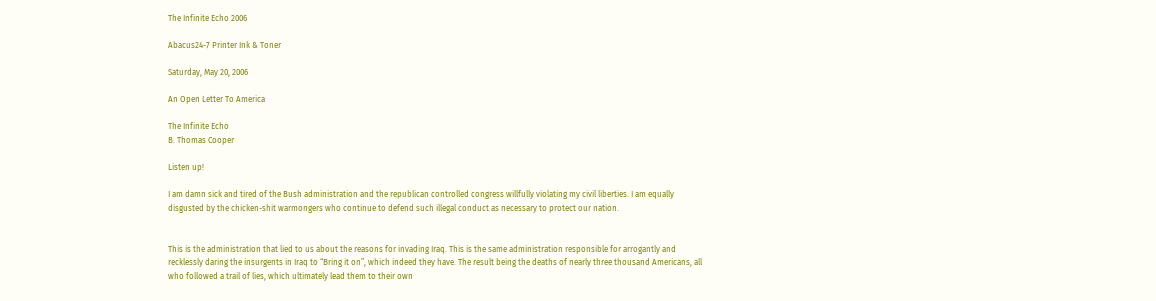The Infinite Echo 2006

Abacus24-7 Printer Ink & Toner

Saturday, May 20, 2006

An Open Letter To America

The Infinite Echo
B. Thomas Cooper

Listen up!

I am damn sick and tired of the Bush administration and the republican controlled congress willfully violating my civil liberties. I am equally disgusted by the chicken-shit warmongers who continue to defend such illegal conduct as necessary to protect our nation.


This is the administration that lied to us about the reasons for invading Iraq. This is the same administration responsible for arrogantly and recklessly daring the insurgents in Iraq to “Bring it on”, which indeed they have. The result being the deaths of nearly three thousand Americans, all who followed a trail of lies, which ultimately lead them to their own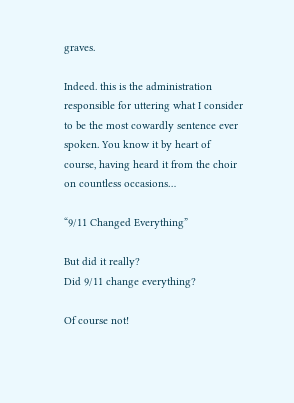graves.

Indeed. this is the administration responsible for uttering what I consider to be the most cowardly sentence ever spoken. You know it by heart of course, having heard it from the choir on countless occasions…

“9/11 Changed Everything”

But did it really?
Did 9/11 change everything?

Of course not!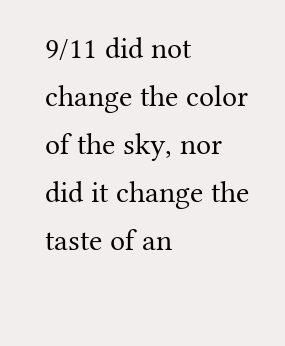9/11 did not change the color of the sky, nor did it change the taste of an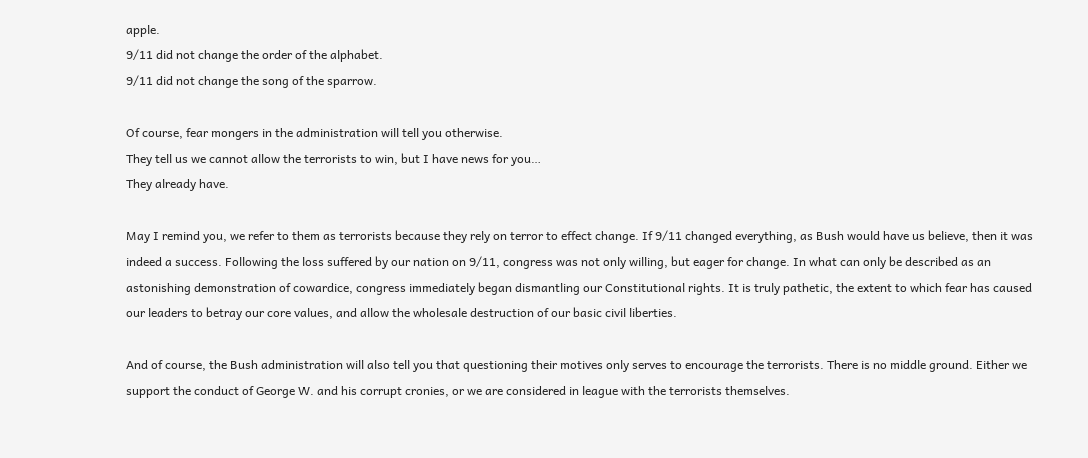apple.
9/11 did not change the order of the alphabet.
9/11 did not change the song of the sparrow.

Of course, fear mongers in the administration will tell you otherwise.
They tell us we cannot allow the terrorists to win, but I have news for you…
They already have.

May I remind you, we refer to them as terrorists because they rely on terror to effect change. If 9/11 changed everything, as Bush would have us believe, then it was indeed a success. Following the loss suffered by our nation on 9/11, congress was not only willing, but eager for change. In what can only be described as an astonishing demonstration of cowardice, congress immediately began dismantling our Constitutional rights. It is truly pathetic, the extent to which fear has caused our leaders to betray our core values, and allow the wholesale destruction of our basic civil liberties.

And of course, the Bush administration will also tell you that questioning their motives only serves to encourage the terrorists. There is no middle ground. Either we support the conduct of George W. and his corrupt cronies, or we are considered in league with the terrorists themselves.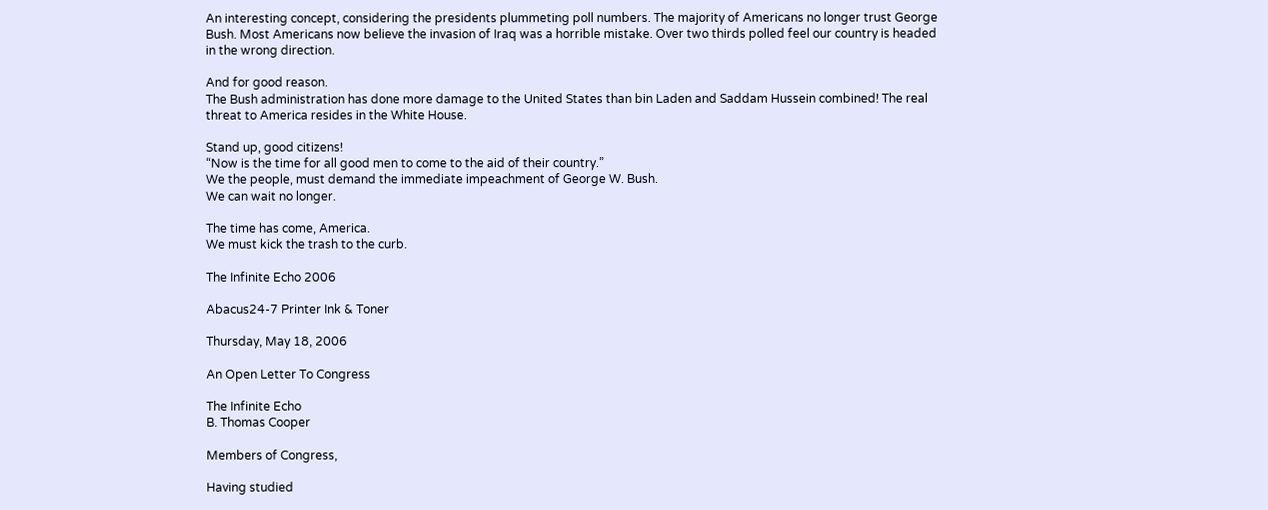An interesting concept, considering the presidents plummeting poll numbers. The majority of Americans no longer trust George Bush. Most Americans now believe the invasion of Iraq was a horrible mistake. Over two thirds polled feel our country is headed in the wrong direction.

And for good reason.
The Bush administration has done more damage to the United States than bin Laden and Saddam Hussein combined! The real threat to America resides in the White House.

Stand up, good citizens!
“Now is the time for all good men to come to the aid of their country.”
We the people, must demand the immediate impeachment of George W. Bush.
We can wait no longer.

The time has come, America.
We must kick the trash to the curb.

The Infinite Echo 2006

Abacus24-7 Printer Ink & Toner

Thursday, May 18, 2006

An Open Letter To Congress

The Infinite Echo
B. Thomas Cooper

Members of Congress,

Having studied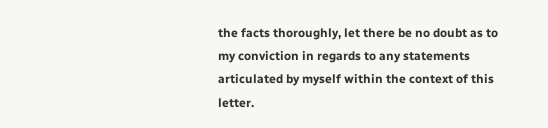the facts thoroughly, let there be no doubt as to my conviction in regards to any statements articulated by myself within the context of this letter.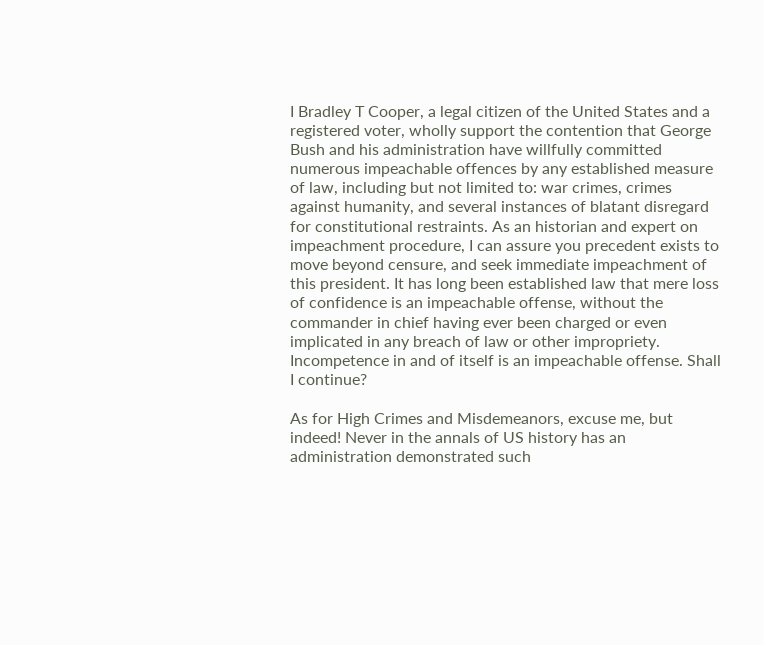I Bradley T Cooper, a legal citizen of the United States and a registered voter, wholly support the contention that George Bush and his administration have willfully committed numerous impeachable offences by any established measure of law, including but not limited to: war crimes, crimes against humanity, and several instances of blatant disregard for constitutional restraints. As an historian and expert on impeachment procedure, I can assure you precedent exists to move beyond censure, and seek immediate impeachment of this president. It has long been established law that mere loss of confidence is an impeachable offense, without the commander in chief having ever been charged or even implicated in any breach of law or other impropriety. Incompetence in and of itself is an impeachable offense. Shall I continue?

As for High Crimes and Misdemeanors, excuse me, but indeed! Never in the annals of US history has an administration demonstrated such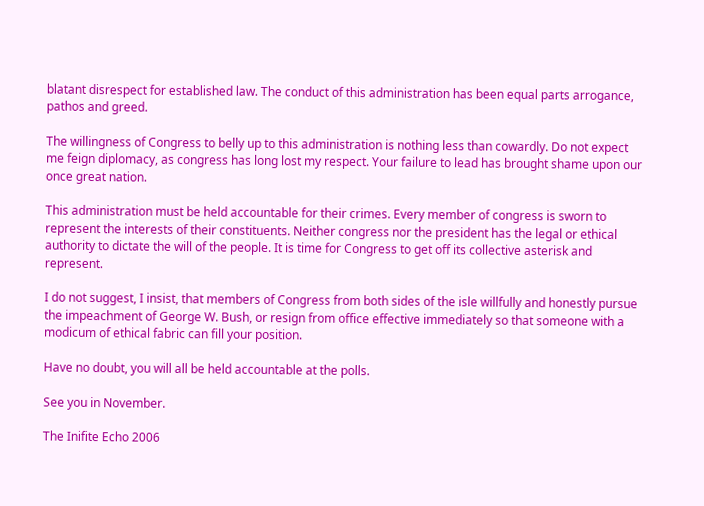blatant disrespect for established law. The conduct of this administration has been equal parts arrogance, pathos and greed.

The willingness of Congress to belly up to this administration is nothing less than cowardly. Do not expect me feign diplomacy, as congress has long lost my respect. Your failure to lead has brought shame upon our once great nation.

This administration must be held accountable for their crimes. Every member of congress is sworn to represent the interests of their constituents. Neither congress nor the president has the legal or ethical authority to dictate the will of the people. It is time for Congress to get off its collective asterisk and represent.

I do not suggest, I insist, that members of Congress from both sides of the isle willfully and honestly pursue the impeachment of George W. Bush, or resign from office effective immediately so that someone with a modicum of ethical fabric can fill your position.

Have no doubt, you will all be held accountable at the polls.

See you in November.

The Inifite Echo 2006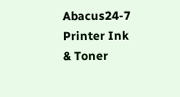Abacus24-7 Printer Ink & Toner